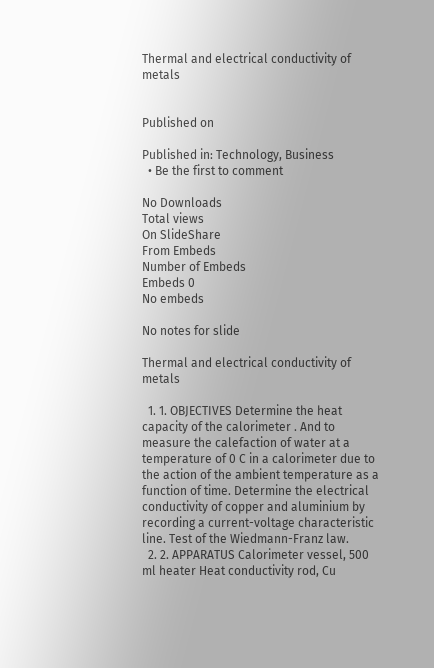Thermal and electrical conductivity of metals


Published on

Published in: Technology, Business
  • Be the first to comment

No Downloads
Total views
On SlideShare
From Embeds
Number of Embeds
Embeds 0
No embeds

No notes for slide

Thermal and electrical conductivity of metals

  1. 1. OBJECTIVES Determine the heat capacity of the calorimeter . And to measure the calefaction of water at a temperature of 0 C in a calorimeter due to the action of the ambient temperature as a function of time. Determine the electrical conductivity of copper and aluminium by recording a current-voltage characteristic line. Test of the Wiedmann-Franz law.
  2. 2. APPARATUS Calorimeter vessel, 500 ml heater Heat conductivity rod, Cu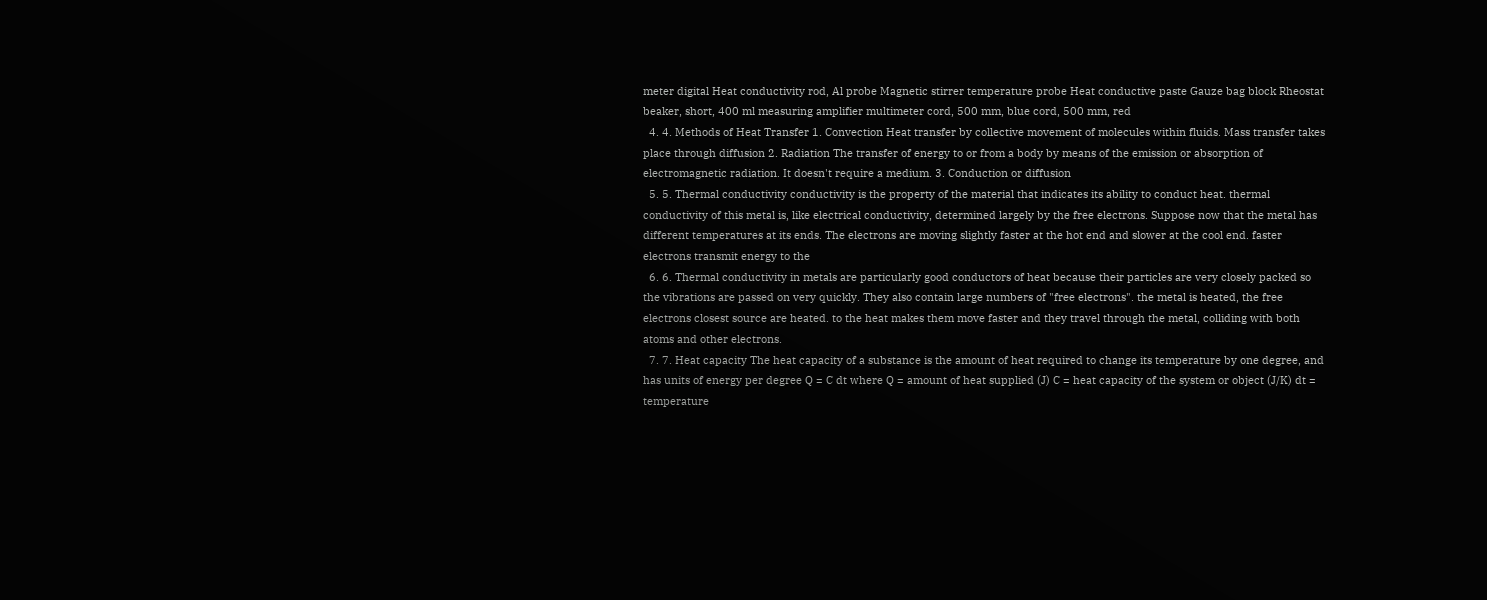meter digital Heat conductivity rod, Al probe Magnetic stirrer temperature probe Heat conductive paste Gauze bag block Rheostat beaker, short, 400 ml measuring amplifier multimeter cord, 500 mm, blue cord, 500 mm, red
  4. 4. Methods of Heat Transfer 1. Convection Heat transfer by collective movement of molecules within fluids. Mass transfer takes place through diffusion 2. Radiation The transfer of energy to or from a body by means of the emission or absorption of electromagnetic radiation. It doesn't require a medium. 3. Conduction or diffusion
  5. 5. Thermal conductivity conductivity is the property of the material that indicates its ability to conduct heat. thermal conductivity of this metal is, like electrical conductivity, determined largely by the free electrons. Suppose now that the metal has different temperatures at its ends. The electrons are moving slightly faster at the hot end and slower at the cool end. faster electrons transmit energy to the
  6. 6. Thermal conductivity in metals are particularly good conductors of heat because their particles are very closely packed so the vibrations are passed on very quickly. They also contain large numbers of "free electrons". the metal is heated, the free electrons closest source are heated. to the heat makes them move faster and they travel through the metal, colliding with both atoms and other electrons.
  7. 7. Heat capacity The heat capacity of a substance is the amount of heat required to change its temperature by one degree, and has units of energy per degree Q = C dt where Q = amount of heat supplied (J) C = heat capacity of the system or object (J/K) dt = temperature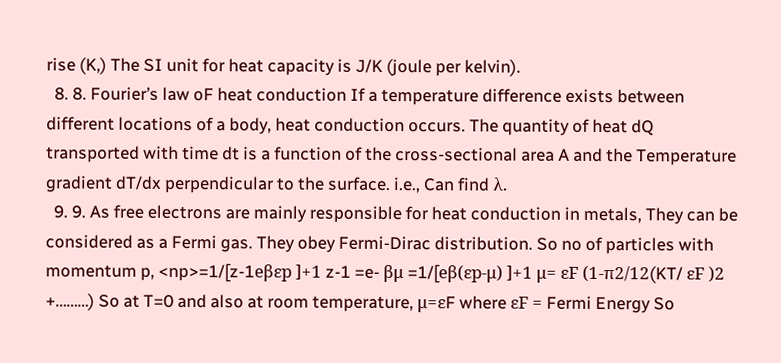rise (K,) The SI unit for heat capacity is J/K (joule per kelvin).
  8. 8. Fourier’s law oF heat conduction If a temperature difference exists between different locations of a body, heat conduction occurs. The quantity of heat dQ transported with time dt is a function of the cross-sectional area A and the Temperature gradient dT/dx perpendicular to the surface. i.e., Can find λ.
  9. 9. As free electrons are mainly responsible for heat conduction in metals, They can be considered as a Fermi gas. They obey Fermi-Dirac distribution. So no of particles with momentum p, <np>=1/[z-1eβεp ]+1 z-1 =e- βμ =1/[eβ(εp-μ) ]+1 μ= εF (1-π2/12(KT/ εF )2 +………) So at T=0 and also at room temperature, μ=εF where εF = Fermi Energy So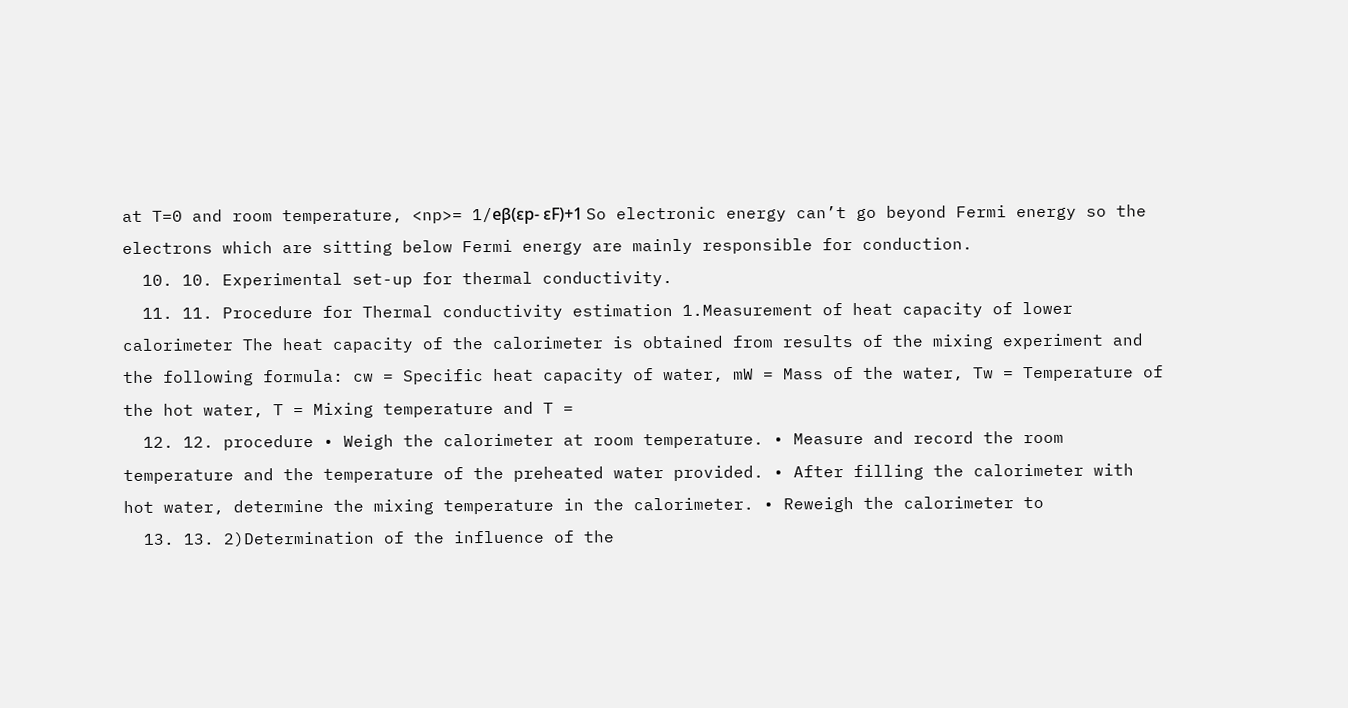at T=0 and room temperature, <np>= 1/eβ(εp- εF)+1 So electronic energy can’t go beyond Fermi energy so the electrons which are sitting below Fermi energy are mainly responsible for conduction.
  10. 10. Experimental set-up for thermal conductivity.
  11. 11. Procedure for Thermal conductivity estimation 1.Measurement of heat capacity of lower calorimeter The heat capacity of the calorimeter is obtained from results of the mixing experiment and the following formula: cw = Specific heat capacity of water, mW = Mass of the water, Tw = Temperature of the hot water, T = Mixing temperature and T =
  12. 12. procedure • Weigh the calorimeter at room temperature. • Measure and record the room temperature and the temperature of the preheated water provided. • After filling the calorimeter with hot water, determine the mixing temperature in the calorimeter. • Reweigh the calorimeter to
  13. 13. 2)Determination of the influence of the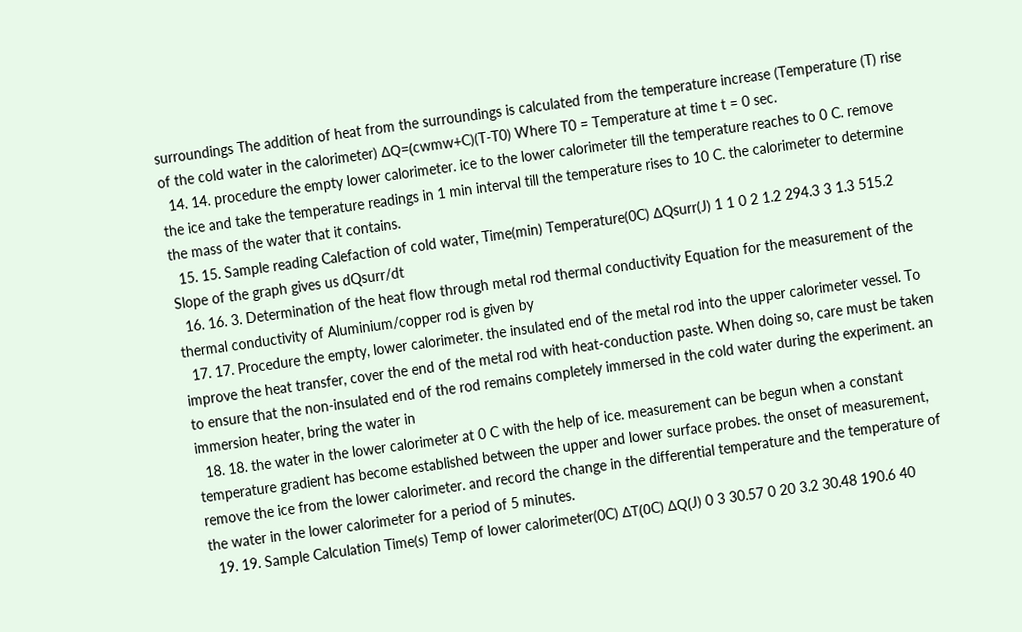surroundings The addition of heat from the surroundings is calculated from the temperature increase (Temperature (T) rise of the cold water in the calorimeter) ΔQ=(cwmw+C)(T-T0) Where T0 = Temperature at time t = 0 sec.
  14. 14. procedure the empty lower calorimeter. ice to the lower calorimeter till the temperature reaches to 0 C. remove the ice and take the temperature readings in 1 min interval till the temperature rises to 10 C. the calorimeter to determine the mass of the water that it contains.
  15. 15. Sample reading Calefaction of cold water, Time(min) Temperature(0C) ΔQsurr(J) 1 1 0 2 1.2 294.3 3 1.3 515.2 Slope of the graph gives us dQsurr/dt
  16. 16. 3. Determination of the heat flow through metal rod thermal conductivity Equation for the measurement of the thermal conductivity of Aluminium/copper rod is given by
  17. 17. Procedure the empty, lower calorimeter. the insulated end of the metal rod into the upper calorimeter vessel. To improve the heat transfer, cover the end of the metal rod with heat-conduction paste. When doing so, care must be taken to ensure that the non-insulated end of the rod remains completely immersed in the cold water during the experiment. an immersion heater, bring the water in
  18. 18. the water in the lower calorimeter at 0 C with the help of ice. measurement can be begun when a constant temperature gradient has become established between the upper and lower surface probes. the onset of measurement, remove the ice from the lower calorimeter. and record the change in the differential temperature and the temperature of the water in the lower calorimeter for a period of 5 minutes.
  19. 19. Sample Calculation Time(s) Temp of lower calorimeter(0C) ΔT(0C) ΔQ(J) 0 3 30.57 0 20 3.2 30.48 190.6 40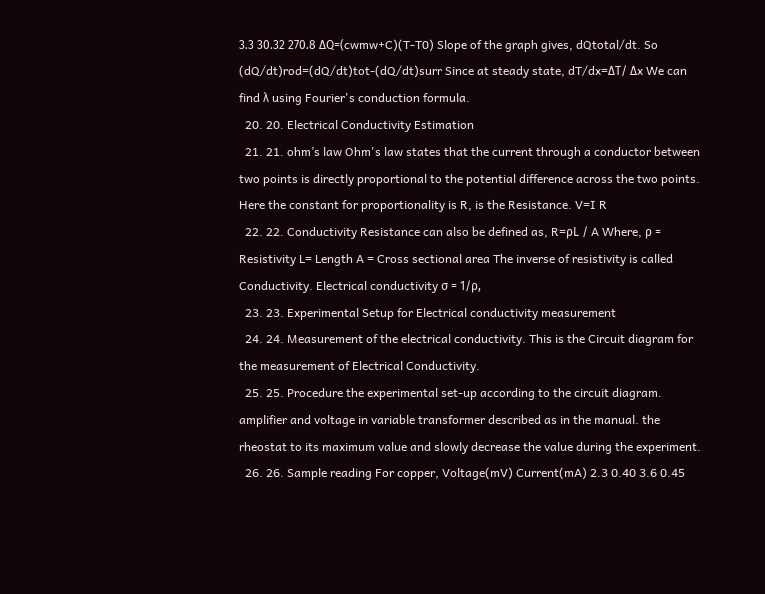3.3 30.32 270.8 ΔQ=(cwmw+C)(T-T0) Slope of the graph gives, dQtotal/dt. So (dQ/dt)rod=(dQ/dt)tot-(dQ/dt)surr Since at steady state, dT/dx=ΔT/ Δx We can find λ using Fourier's conduction formula.
  20. 20. Electrical Conductivity Estimation
  21. 21. ohm’s law Ohm's law states that the current through a conductor between two points is directly proportional to the potential difference across the two points. Here the constant for proportionality is R, is the Resistance. V=I R
  22. 22. Conductivity Resistance can also be defined as, R=ρL / A Where, ρ = Resistivity L= Length A = Cross sectional area The inverse of resistivity is called Conductivity. Electrical conductivity σ = 1/ρ,
  23. 23. Experimental Setup for Electrical conductivity measurement
  24. 24. Measurement of the electrical conductivity. This is the Circuit diagram for the measurement of Electrical Conductivity.
  25. 25. Procedure the experimental set-up according to the circuit diagram. amplifier and voltage in variable transformer described as in the manual. the rheostat to its maximum value and slowly decrease the value during the experiment.
  26. 26. Sample reading For copper, Voltage(mV) Current(mA) 2.3 0.40 3.6 0.45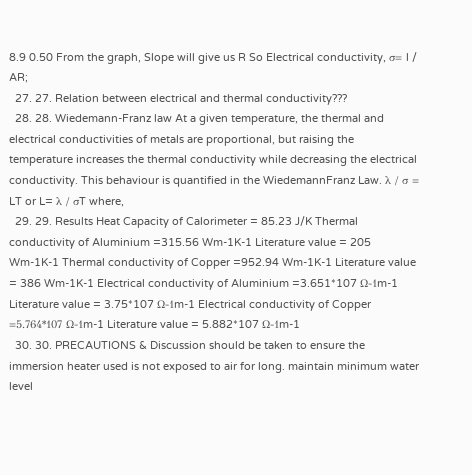8.9 0.50 From the graph, Slope will give us R So Electrical conductivity, σ= l / AR;
  27. 27. Relation between electrical and thermal conductivity???
  28. 28. Wiedemann-Franz law At a given temperature, the thermal and electrical conductivities of metals are proportional, but raising the temperature increases the thermal conductivity while decreasing the electrical conductivity. This behaviour is quantified in the WiedemannFranz Law. λ / σ = LT or L= λ / σT where,
  29. 29. Results Heat Capacity of Calorimeter = 85.23 J/K Thermal conductivity of Aluminium =315.56 Wm-1K-1 Literature value = 205 Wm-1K-1 Thermal conductivity of Copper =952.94 Wm-1K-1 Literature value = 386 Wm-1K-1 Electrical conductivity of Aluminium =3.651*107 Ω-1m-1 Literature value = 3.75*107 Ω-1m-1 Electrical conductivity of Copper =5.764*107 Ω-1m-1 Literature value = 5.882*107 Ω-1m-1
  30. 30. PRECAUTIONS & Discussion should be taken to ensure the immersion heater used is not exposed to air for long. maintain minimum water level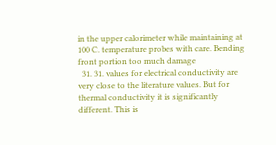in the upper calorimeter while maintaining at 100 C. temperature probes with care. Bending front portion too much damage
  31. 31. values for electrical conductivity are very close to the literature values. But for thermal conductivity it is significantly different. This is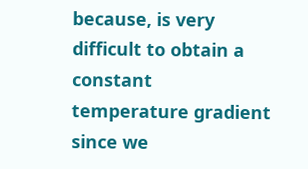because, is very difficult to obtain a constant temperature gradient since we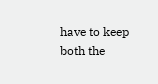have to keep both the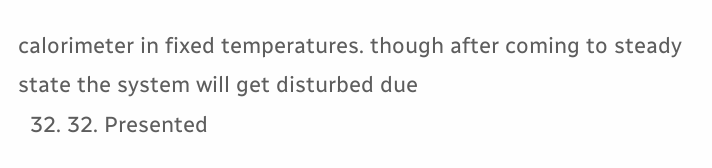calorimeter in fixed temperatures. though after coming to steady state the system will get disturbed due
  32. 32. Presented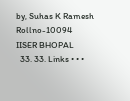by, Suhas K Ramesh Rollno-10094 IISER BHOPAL
  33. 33. Links • • •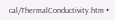cal/ThermalConductivity.htm •